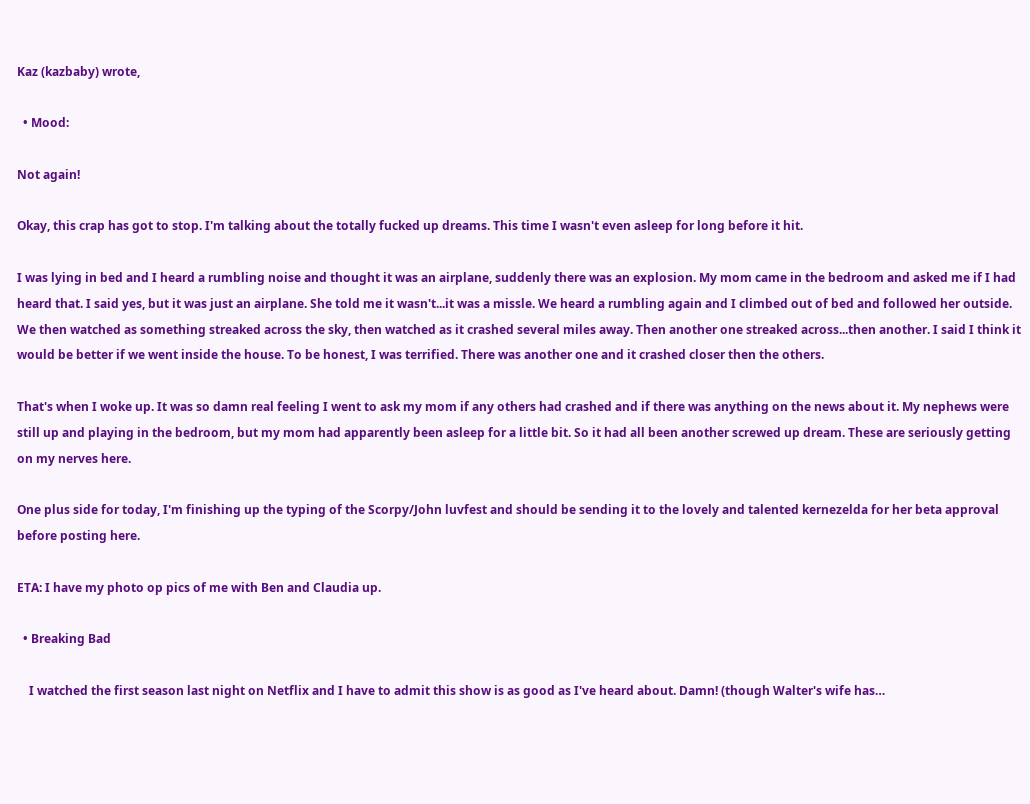Kaz (kazbaby) wrote,

  • Mood:

Not again!

Okay, this crap has got to stop. I'm talking about the totally fucked up dreams. This time I wasn't even asleep for long before it hit.

I was lying in bed and I heard a rumbling noise and thought it was an airplane, suddenly there was an explosion. My mom came in the bedroom and asked me if I had heard that. I said yes, but it was just an airplane. She told me it wasn't...it was a missle. We heard a rumbling again and I climbed out of bed and followed her outside. We then watched as something streaked across the sky, then watched as it crashed several miles away. Then another one streaked across...then another. I said I think it would be better if we went inside the house. To be honest, I was terrified. There was another one and it crashed closer then the others.

That's when I woke up. It was so damn real feeling I went to ask my mom if any others had crashed and if there was anything on the news about it. My nephews were still up and playing in the bedroom, but my mom had apparently been asleep for a little bit. So it had all been another screwed up dream. These are seriously getting on my nerves here.

One plus side for today, I'm finishing up the typing of the Scorpy/John luvfest and should be sending it to the lovely and talented kernezelda for her beta approval before posting here.

ETA: I have my photo op pics of me with Ben and Claudia up.

  • Breaking Bad

    I watched the first season last night on Netflix and I have to admit this show is as good as I've heard about. Damn! (though Walter's wife has…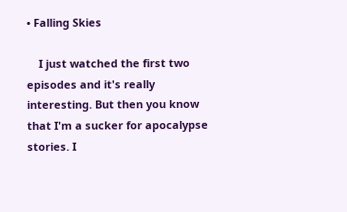• Falling Skies

    I just watched the first two episodes and it's really interesting. But then you know that I'm a sucker for apocalypse stories. I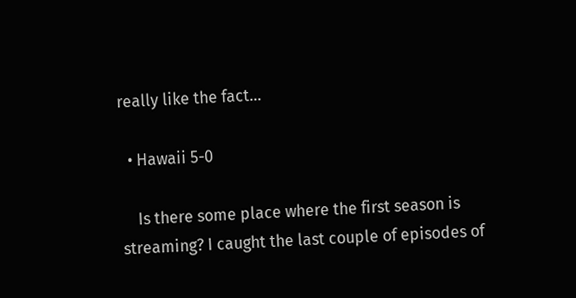really like the fact…

  • Hawaii 5-0

    Is there some place where the first season is streaming? I caught the last couple of episodes of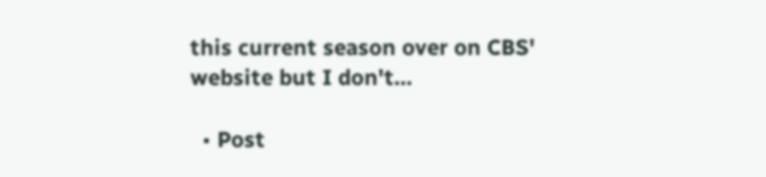this current season over on CBS' website but I don't…

  • Post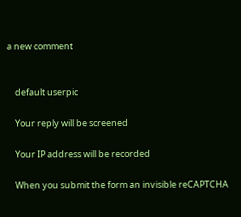a new comment


    default userpic

    Your reply will be screened

    Your IP address will be recorded

    When you submit the form an invisible reCAPTCHA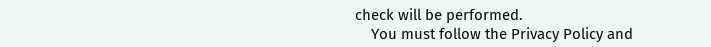check will be performed.
    You must follow the Privacy Policy and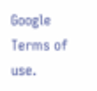Google Terms of use.